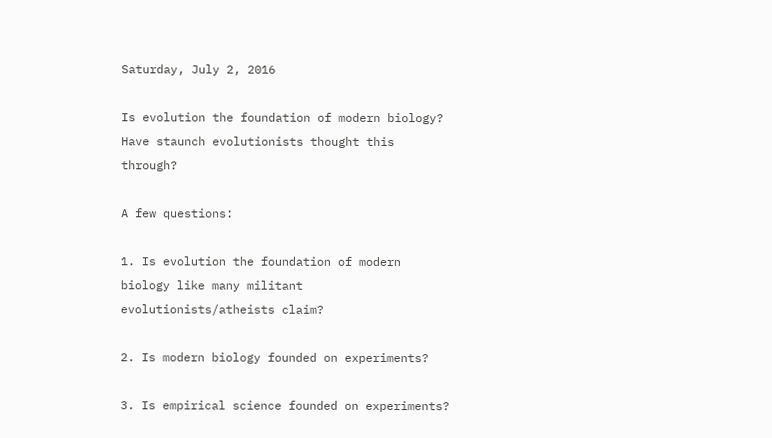Saturday, July 2, 2016

Is evolution the foundation of modern biology? Have staunch evolutionists thought this through?

A few questions:

1. Is evolution the foundation of modern biology like many militant evolutionists/atheists claim?

2. Is modern biology founded on experiments?

3. Is empirical science founded on experiments?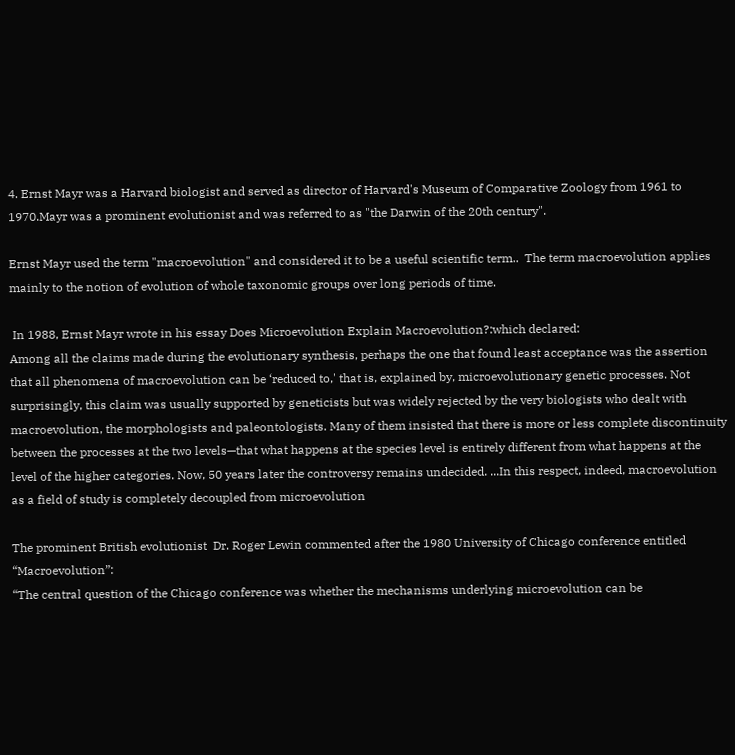4. Ernst Mayr was a Harvard biologist and served as director of Harvard's Museum of Comparative Zoology from 1961 to 1970.Mayr was a prominent evolutionist and was referred to as "the Darwin of the 20th century".

Ernst Mayr used the term "macroevolution" and considered it to be a useful scientific term..  The term macroevolution applies mainly to the notion of evolution of whole taxonomic groups over long periods of time.

 In 1988, Ernst Mayr wrote in his essay Does Microevolution Explain Macroevolution?:which declared:
Among all the claims made during the evolutionary synthesis, perhaps the one that found least acceptance was the assertion that all phenomena of macroevolution can be ‘reduced to,' that is, explained by, microevolutionary genetic processes. Not surprisingly, this claim was usually supported by geneticists but was widely rejected by the very biologists who dealt with macroevolution, the morphologists and paleontologists. Many of them insisted that there is more or less complete discontinuity between the processes at the two levels—that what happens at the species level is entirely different from what happens at the level of the higher categories. Now, 50 years later the controversy remains undecided. ...In this respect, indeed, macroevolution as a field of study is completely decoupled from microevolution

The prominent British evolutionist  Dr. Roger Lewin commented after the 1980 University of Chicago conference entitled “Macroevolution”:
“The central question of the Chicago conference was whether the mechanisms underlying microevolution can be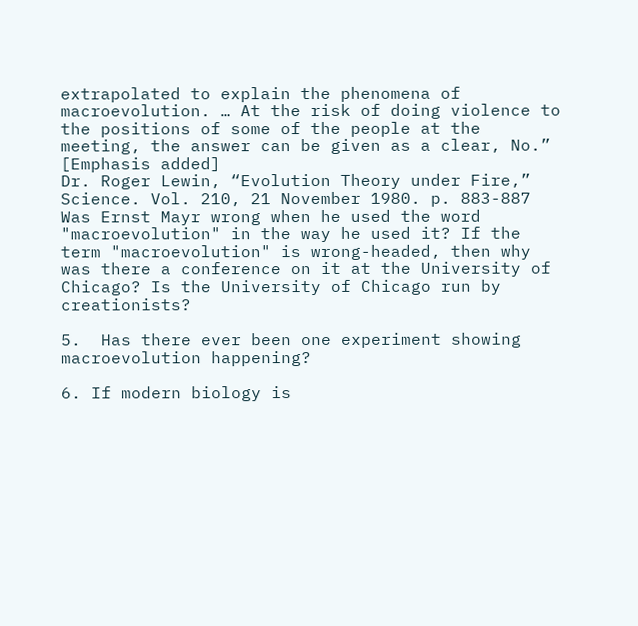extrapolated to explain the phenomena of macroevolution. … At the risk of doing violence to the positions of some of the people at the meeting, the answer can be given as a clear, No.” [Emphasis added]
Dr. Roger Lewin, “Evolution Theory under Fire,” Science. Vol. 210, 21 November 1980. p. 883-887
Was Ernst Mayr wrong when he used the word "macroevolution" in the way he used it? If the term "macroevolution" is wrong-headed, then why was there a conference on it at the University of Chicago? Is the University of Chicago run by creationists?

5.  Has there ever been one experiment showing macroevolution happening?

6. If modern biology is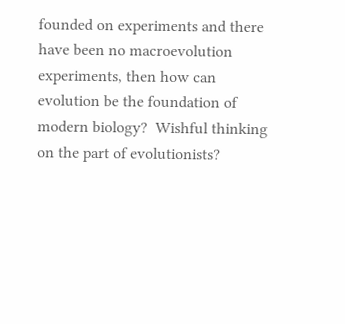founded on experiments and there have been no macroevolution experiments, then how can evolution be the foundation of modern biology?  Wishful thinking on the part of evolutionists?